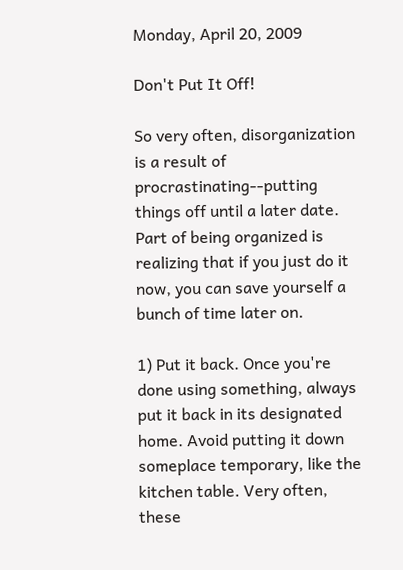Monday, April 20, 2009

Don't Put It Off!

So very often, disorganization is a result of procrastinating--putting things off until a later date. Part of being organized is realizing that if you just do it now, you can save yourself a bunch of time later on.

1) Put it back. Once you're done using something, always put it back in its designated home. Avoid putting it down someplace temporary, like the kitchen table. Very often, these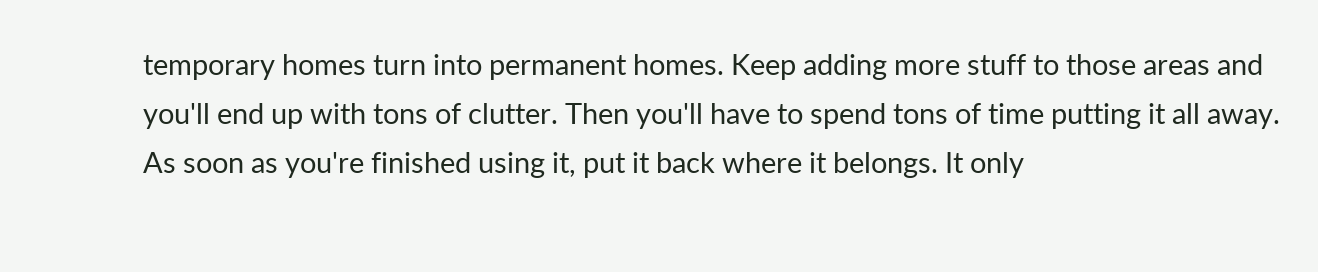temporary homes turn into permanent homes. Keep adding more stuff to those areas and you'll end up with tons of clutter. Then you'll have to spend tons of time putting it all away. As soon as you're finished using it, put it back where it belongs. It only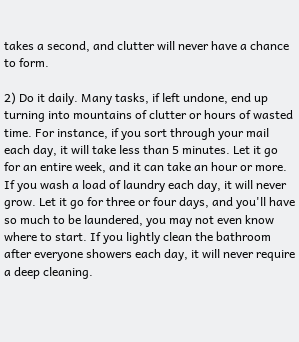takes a second, and clutter will never have a chance to form.

2) Do it daily. Many tasks, if left undone, end up turning into mountains of clutter or hours of wasted time. For instance, if you sort through your mail each day, it will take less than 5 minutes. Let it go for an entire week, and it can take an hour or more. If you wash a load of laundry each day, it will never grow. Let it go for three or four days, and you'll have so much to be laundered, you may not even know where to start. If you lightly clean the bathroom after everyone showers each day, it will never require a deep cleaning.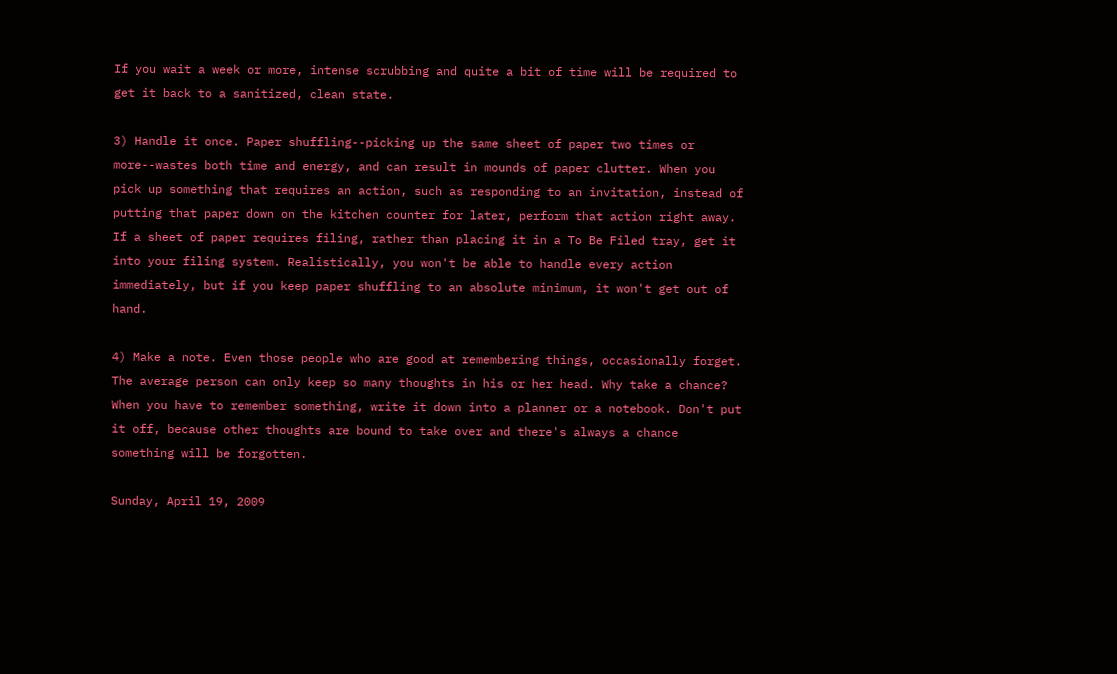If you wait a week or more, intense scrubbing and quite a bit of time will be required to get it back to a sanitized, clean state.

3) Handle it once. Paper shuffling--picking up the same sheet of paper two times or more--wastes both time and energy, and can result in mounds of paper clutter. When you pick up something that requires an action, such as responding to an invitation, instead of putting that paper down on the kitchen counter for later, perform that action right away. If a sheet of paper requires filing, rather than placing it in a To Be Filed tray, get it into your filing system. Realistically, you won't be able to handle every action immediately, but if you keep paper shuffling to an absolute minimum, it won't get out of hand.

4) Make a note. Even those people who are good at remembering things, occasionally forget. The average person can only keep so many thoughts in his or her head. Why take a chance? When you have to remember something, write it down into a planner or a notebook. Don't put it off, because other thoughts are bound to take over and there's always a chance something will be forgotten.

Sunday, April 19, 2009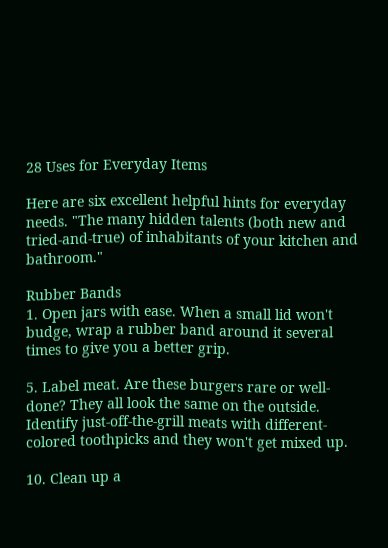28 Uses for Everyday Items

Here are six excellent helpful hints for everyday needs. "The many hidden talents (both new and tried-and-true) of inhabitants of your kitchen and bathroom."

Rubber Bands
1. Open jars with ease. When a small lid won't budge, wrap a rubber band around it several times to give you a better grip.

5. Label meat. Are these burgers rare or well-done? They all look the same on the outside. Identify just-off-the-grill meats with different-colored toothpicks and they won't get mixed up.

10. Clean up a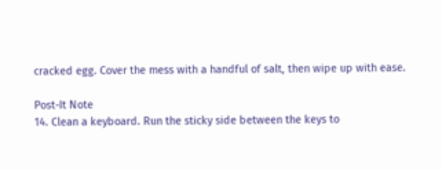cracked egg. Cover the mess with a handful of salt, then wipe up with ease.

Post-It Note
14. Clean a keyboard. Run the sticky side between the keys to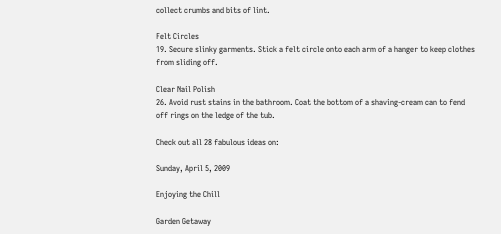collect crumbs and bits of lint.

Felt Circles
19. Secure slinky garments. Stick a felt circle onto each arm of a hanger to keep clothes from sliding off.

Clear Nail Polish
26. Avoid rust stains in the bathroom. Coat the bottom of a shaving-cream can to fend off rings on the ledge of the tub.

Check out all 28 fabulous ideas on:

Sunday, April 5, 2009

Enjoying the Chill

Garden Getaway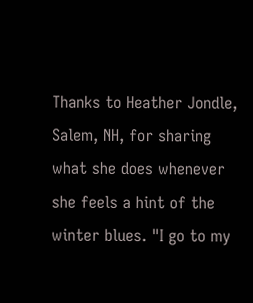Thanks to Heather Jondle, Salem, NH, for sharing what she does whenever she feels a hint of the winter blues. "I go to my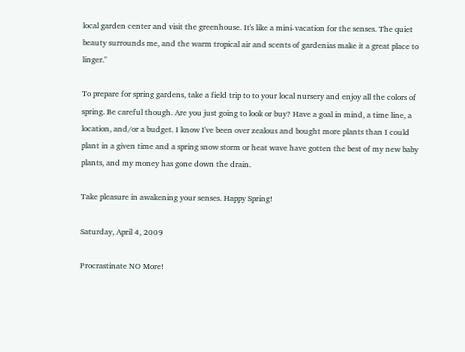local garden center and visit the greenhouse. It's like a mini-vacation for the senses. The quiet beauty surrounds me, and the warm tropical air and scents of gardenias make it a great place to linger."

To prepare for spring gardens, take a field trip to to your local nursery and enjoy all the colors of spring. Be careful though. Are you just going to look or buy? Have a goal in mind, a time line, a location, and/or a budget. I know I've been over zealous and bought more plants than I could plant in a given time and a spring snow storm or heat wave have gotten the best of my new baby plants, and my money has gone down the drain.

Take pleasure in awakening your senses. Happy Spring!

Saturday, April 4, 2009

Procrastinate NO More!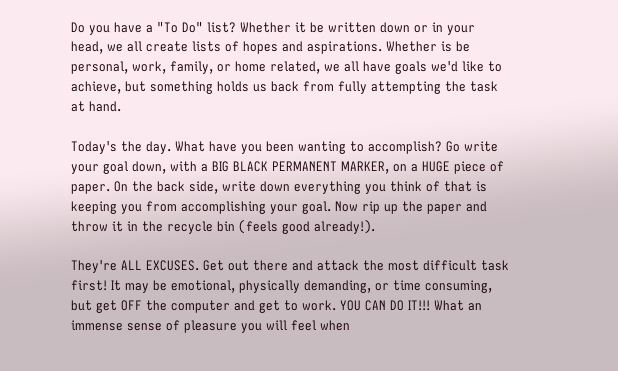Do you have a "To Do" list? Whether it be written down or in your head, we all create lists of hopes and aspirations. Whether is be personal, work, family, or home related, we all have goals we'd like to achieve, but something holds us back from fully attempting the task at hand.

Today's the day. What have you been wanting to accomplish? Go write your goal down, with a BIG BLACK PERMANENT MARKER, on a HUGE piece of paper. On the back side, write down everything you think of that is keeping you from accomplishing your goal. Now rip up the paper and throw it in the recycle bin (feels good already!).

They're ALL EXCUSES. Get out there and attack the most difficult task first! It may be emotional, physically demanding, or time consuming, but get OFF the computer and get to work. YOU CAN DO IT!!! What an immense sense of pleasure you will feel when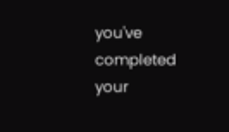you've completed your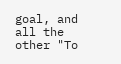goal, and all the other "To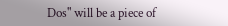Dos" will be a piece of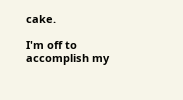cake.

I'm off to accomplish my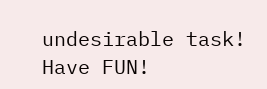undesirable task! Have FUN!